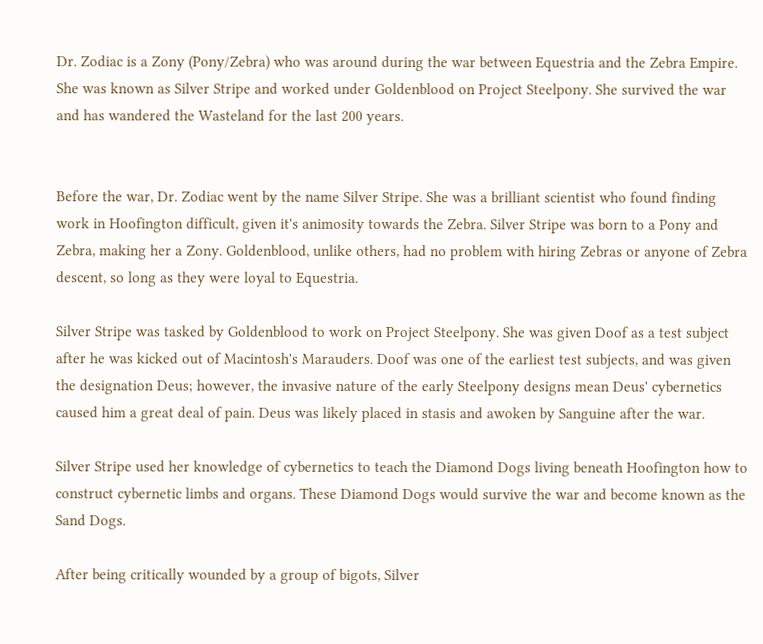Dr. Zodiac is a Zony (Pony/Zebra) who was around during the war between Equestria and the Zebra Empire. She was known as Silver Stripe and worked under Goldenblood on Project Steelpony. She survived the war and has wandered the Wasteland for the last 200 years.


Before the war, Dr. Zodiac went by the name Silver Stripe. She was a brilliant scientist who found finding work in Hoofington difficult, given it's animosity towards the Zebra. Silver Stripe was born to a Pony and Zebra, making her a Zony. Goldenblood, unlike others, had no problem with hiring Zebras or anyone of Zebra descent, so long as they were loyal to Equestria.

Silver Stripe was tasked by Goldenblood to work on Project Steelpony. She was given Doof as a test subject after he was kicked out of Macintosh's Marauders. Doof was one of the earliest test subjects, and was given the designation Deus; however, the invasive nature of the early Steelpony designs mean Deus' cybernetics caused him a great deal of pain. Deus was likely placed in stasis and awoken by Sanguine after the war.

Silver Stripe used her knowledge of cybernetics to teach the Diamond Dogs living beneath Hoofington how to construct cybernetic limbs and organs. These Diamond Dogs would survive the war and become known as the Sand Dogs.

After being critically wounded by a group of bigots, Silver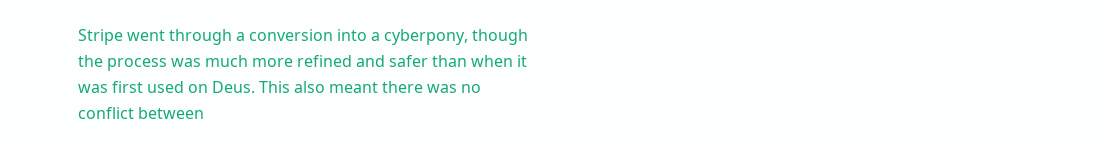Stripe went through a conversion into a cyberpony, though the process was much more refined and safer than when it was first used on Deus. This also meant there was no conflict between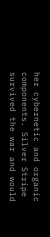her cybernetic and organic components. Silver Stripe survived the war and would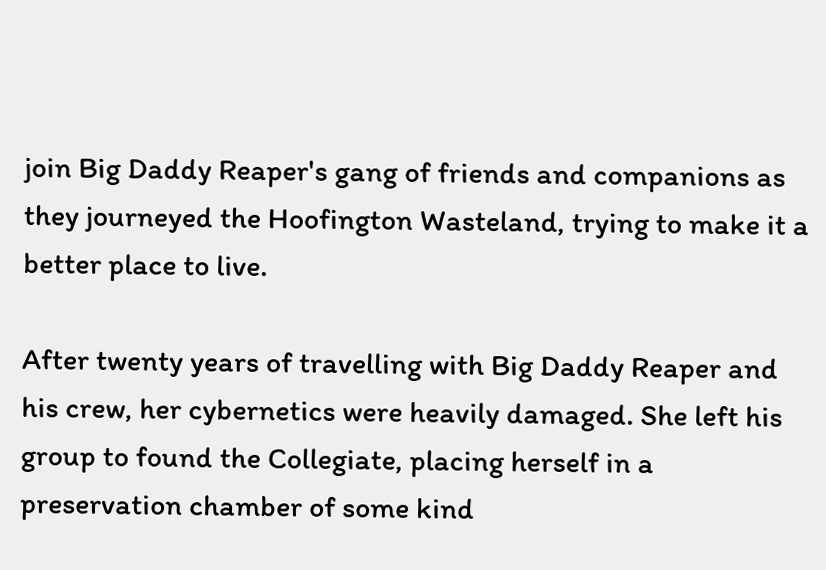join Big Daddy Reaper's gang of friends and companions as they journeyed the Hoofington Wasteland, trying to make it a better place to live.

After twenty years of travelling with Big Daddy Reaper and his crew, her cybernetics were heavily damaged. She left his group to found the Collegiate, placing herself in a preservation chamber of some kind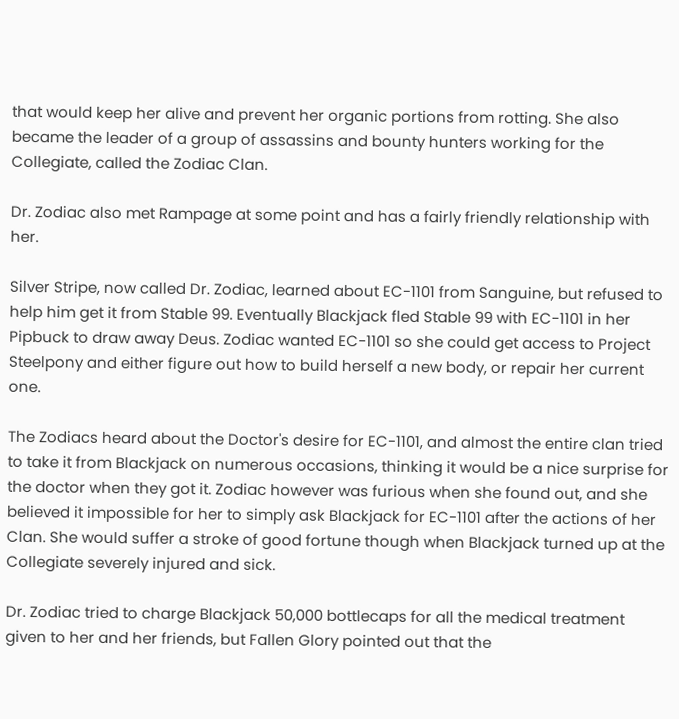that would keep her alive and prevent her organic portions from rotting. She also became the leader of a group of assassins and bounty hunters working for the Collegiate, called the Zodiac Clan.

Dr. Zodiac also met Rampage at some point and has a fairly friendly relationship with her.

Silver Stripe, now called Dr. Zodiac, learned about EC-1101 from Sanguine, but refused to help him get it from Stable 99. Eventually Blackjack fled Stable 99 with EC-1101 in her Pipbuck to draw away Deus. Zodiac wanted EC-1101 so she could get access to Project Steelpony and either figure out how to build herself a new body, or repair her current one.

The Zodiacs heard about the Doctor's desire for EC-1101, and almost the entire clan tried to take it from Blackjack on numerous occasions, thinking it would be a nice surprise for the doctor when they got it. Zodiac however was furious when she found out, and she believed it impossible for her to simply ask Blackjack for EC-1101 after the actions of her Clan. She would suffer a stroke of good fortune though when Blackjack turned up at the Collegiate severely injured and sick.

Dr. Zodiac tried to charge Blackjack 50,000 bottlecaps for all the medical treatment given to her and her friends, but Fallen Glory pointed out that the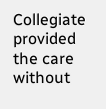Collegiate provided the care without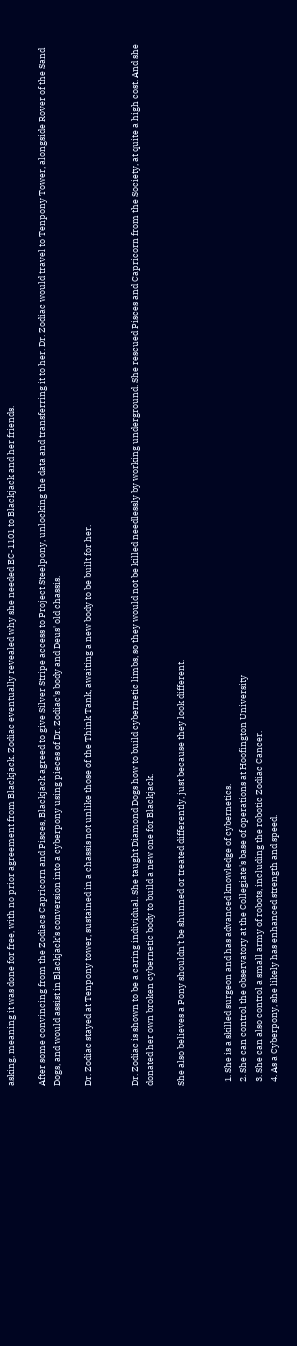asking, meaning it was done for free, with no prior agreement from Blackjack. Zodiac eventually revealed why she needed EC-1101 to Blackjack and her friends.

After some convincing from the Zodiacs Capricorn and Pisces, Blackjack agreed to give Silver Stripe access to Project Steelpony, unlocking the data and transferring it to her. Dr. Zodiac would travel to Tenpony Tower, alongside Rover of the Sand Dogs, and would assist in Blackjack's conversion into a cyberpony using pieces of Dr. Zodiac's body and Deus' old chassis.

Dr. Zodiac stayed at Tenpony tower, sustained in a chassis not unlike those of the Think Tank, awaiting a new body to be built for her.


Dr. Zodiac is shown to be a caring individual. She taught Diamond Dogs how to build cybernetic limbs, so they would not be killed needlessly by working underground. She rescued Pisces and Capricorn from the Society, at quite a high cost. And she donated her own broken cybernetic body to build a new one for Blackjack.

She also believes a Pony shouldn't be shunned or treated differently, just because they look different.


  1. She is a skilled surgeon and has advanced knowledge of cybernetics.
  2. She can control the observatory at the Collegiate's base of operations at Hoofington University
  3. She can also control a small army of robots, including the robotic Zodiac Cancer.
  4. As a Cyberpony, she likely has enhanced strength and speed.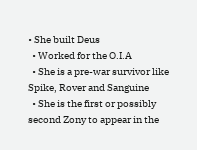• She built Deus
  • Worked for the O.I.A
  • She is a pre-war survivor like Spike, Rover and Sanguine
  • She is the first or possibly second Zony to appear in the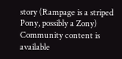story (Rampage is a striped Pony, possibly a Zony)
Community content is available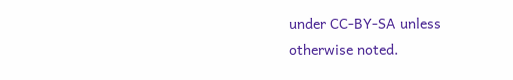under CC-BY-SA unless otherwise noted.